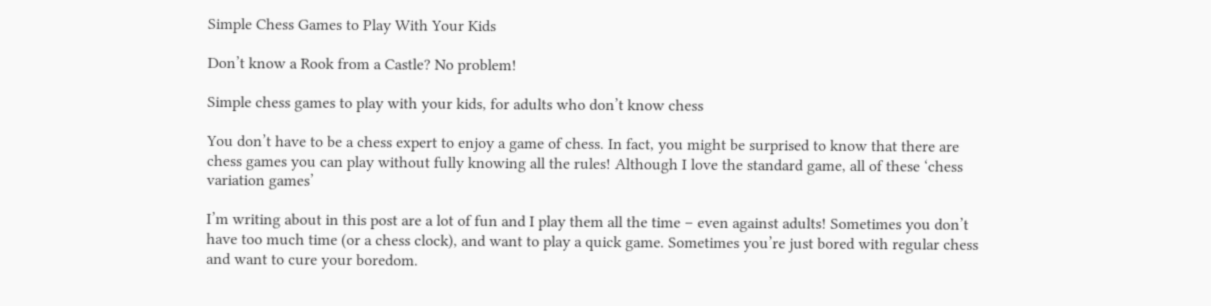Simple Chess Games to Play With Your Kids

Don’t know a Rook from a Castle? No problem!

Simple chess games to play with your kids, for adults who don’t know chess

You don’t have to be a chess expert to enjoy a game of chess. In fact, you might be surprised to know that there are chess games you can play without fully knowing all the rules! Although I love the standard game, all of these ‘chess variation games’

I’m writing about in this post are a lot of fun and I play them all the time – even against adults! Sometimes you don’t have too much time (or a chess clock), and want to play a quick game. Sometimes you’re just bored with regular chess and want to cure your boredom.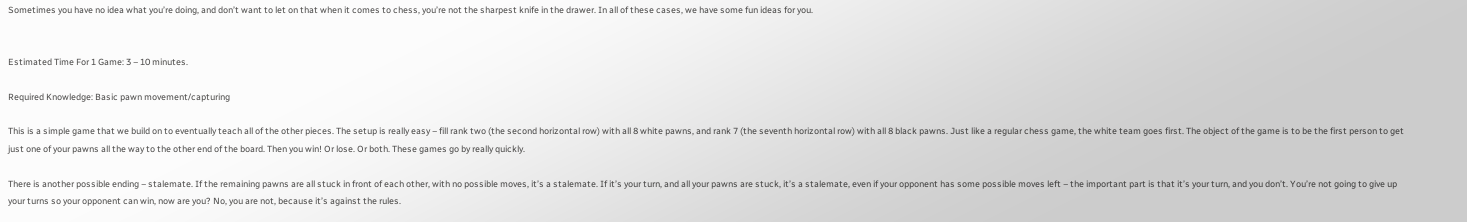Sometimes you have no idea what you’re doing, and don’t want to let on that when it comes to chess, you’re not the sharpest knife in the drawer. In all of these cases, we have some fun ideas for you.


Estimated Time For 1 Game: 3 – 10 minutes.

Required Knowledge: Basic pawn movement/capturing

This is a simple game that we build on to eventually teach all of the other pieces. The setup is really easy – fill rank two (the second horizontal row) with all 8 white pawns, and rank 7 (the seventh horizontal row) with all 8 black pawns. Just like a regular chess game, the white team goes first. The object of the game is to be the first person to get just one of your pawns all the way to the other end of the board. Then you win! Or lose. Or both. These games go by really quickly.

There is another possible ending – stalemate. If the remaining pawns are all stuck in front of each other, with no possible moves, it’s a stalemate. If it’s your turn, and all your pawns are stuck, it’s a stalemate, even if your opponent has some possible moves left – the important part is that it’s your turn, and you don’t. You’re not going to give up your turns so your opponent can win, now are you? No, you are not, because it’s against the rules.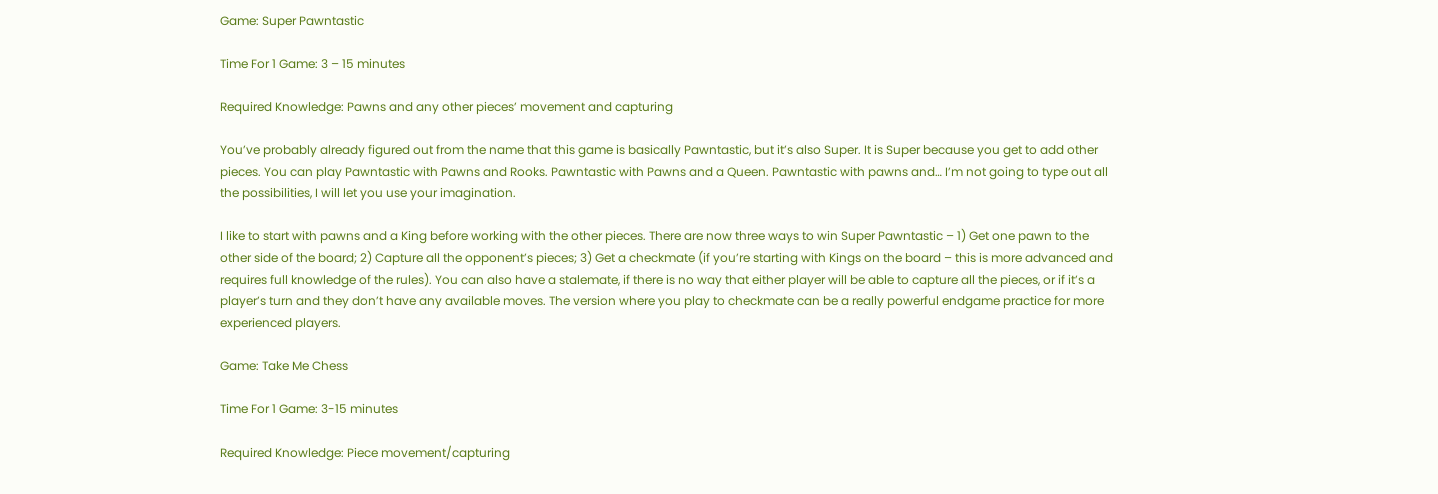Game: Super Pawntastic

Time For 1 Game: 3 – 15 minutes

Required Knowledge: Pawns and any other pieces’ movement and capturing

You’ve probably already figured out from the name that this game is basically Pawntastic, but it’s also Super. It is Super because you get to add other pieces. You can play Pawntastic with Pawns and Rooks. Pawntastic with Pawns and a Queen. Pawntastic with pawns and… I’m not going to type out all the possibilities, I will let you use your imagination.

I like to start with pawns and a King before working with the other pieces. There are now three ways to win Super Pawntastic – 1) Get one pawn to the other side of the board; 2) Capture all the opponent’s pieces; 3) Get a checkmate (if you’re starting with Kings on the board – this is more advanced and requires full knowledge of the rules). You can also have a stalemate, if there is no way that either player will be able to capture all the pieces, or if it’s a player’s turn and they don’t have any available moves. The version where you play to checkmate can be a really powerful endgame practice for more experienced players.

Game: Take Me Chess

Time For 1 Game: 3-15 minutes

Required Knowledge: Piece movement/capturing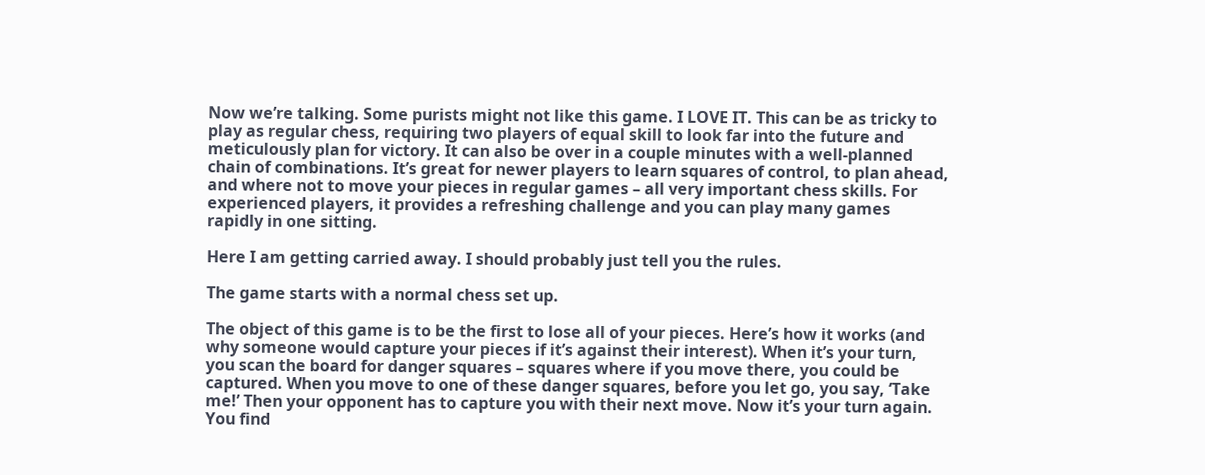Now we’re talking. Some purists might not like this game. I LOVE IT. This can be as tricky to play as regular chess, requiring two players of equal skill to look far into the future and meticulously plan for victory. It can also be over in a couple minutes with a well-planned chain of combinations. It’s great for newer players to learn squares of control, to plan ahead, and where not to move your pieces in regular games – all very important chess skills. For experienced players, it provides a refreshing challenge and you can play many games rapidly in one sitting.

Here I am getting carried away. I should probably just tell you the rules.

The game starts with a normal chess set up.

The object of this game is to be the first to lose all of your pieces. Here’s how it works (and why someone would capture your pieces if it’s against their interest). When it’s your turn, you scan the board for danger squares – squares where if you move there, you could be captured. When you move to one of these danger squares, before you let go, you say, ‘Take me!’ Then your opponent has to capture you with their next move. Now it’s your turn again. You find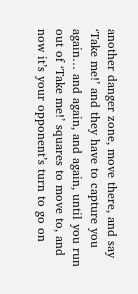another danger zone, move there, and say ‘Take me!’ and they have to capture you again… and again, and again, until you run out of ‘Take me!’ squares to move to, and now it’s your opponent’s turn to go on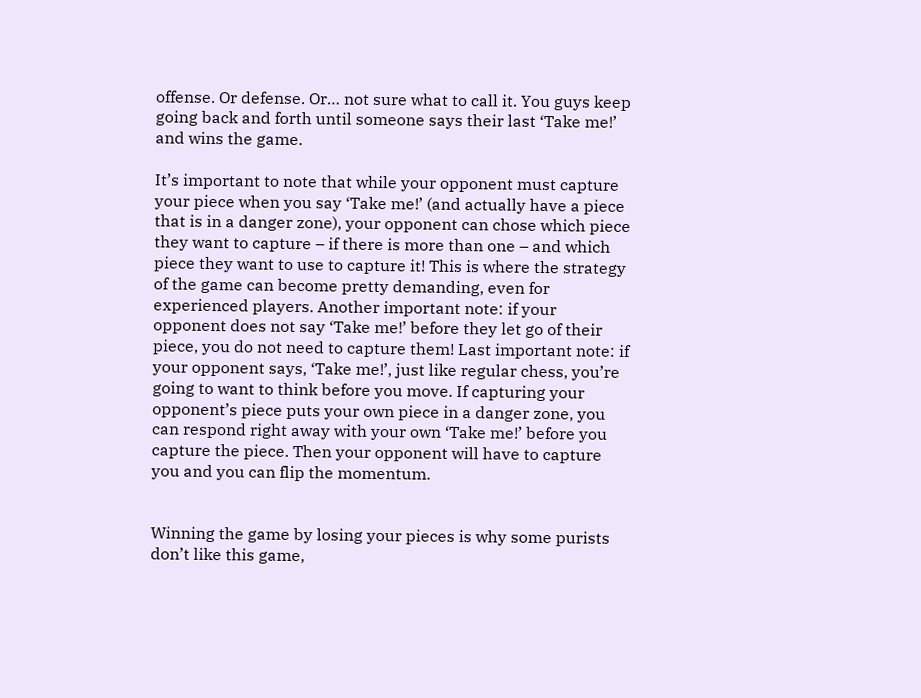offense. Or defense. Or… not sure what to call it. You guys keep going back and forth until someone says their last ‘Take me!’ and wins the game.

It’s important to note that while your opponent must capture your piece when you say ‘Take me!’ (and actually have a piece that is in a danger zone), your opponent can chose which piece they want to capture – if there is more than one – and which piece they want to use to capture it! This is where the strategy of the game can become pretty demanding, even for experienced players. Another important note: if your opponent does not say ‘Take me!’ before they let go of their piece, you do not need to capture them! Last important note: if your opponent says, ‘Take me!’, just like regular chess, you’re going to want to think before you move. If capturing your opponent’s piece puts your own piece in a danger zone, you can respond right away with your own ‘Take me!’ before you capture the piece. Then your opponent will have to capture you and you can flip the momentum.


Winning the game by losing your pieces is why some purists don’t like this game,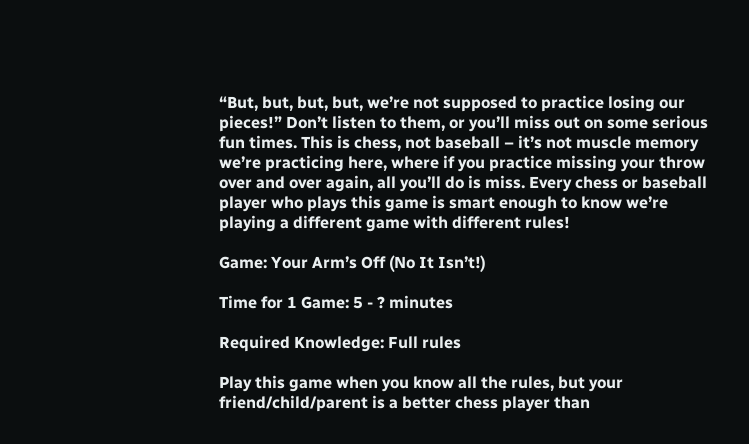“But, but, but, but, we’re not supposed to practice losing our pieces!” Don’t listen to them, or you’ll miss out on some serious fun times. This is chess, not baseball – it’s not muscle memory we’re practicing here, where if you practice missing your throw over and over again, all you’ll do is miss. Every chess or baseball player who plays this game is smart enough to know we’re playing a different game with different rules!

Game: Your Arm’s Off (No It Isn’t!)

Time for 1 Game: 5 - ? minutes

Required Knowledge: Full rules

Play this game when you know all the rules, but your friend/child/parent is a better chess player than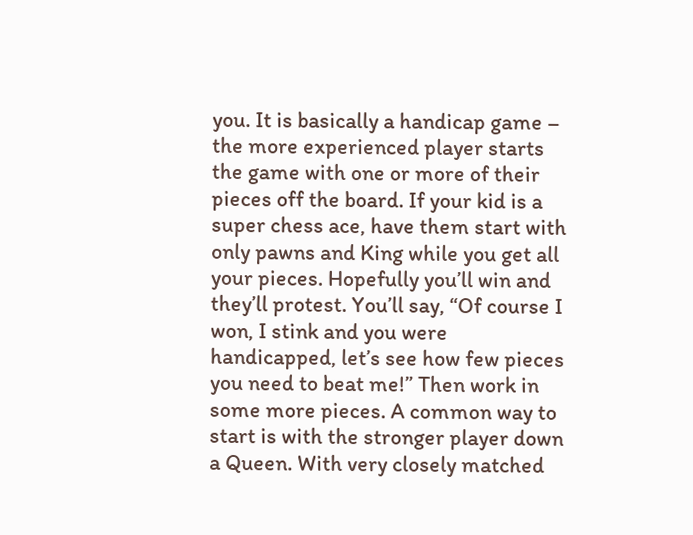you. It is basically a handicap game – the more experienced player starts the game with one or more of their pieces off the board. If your kid is a super chess ace, have them start with only pawns and King while you get all your pieces. Hopefully you’ll win and they’ll protest. You’ll say, “Of course I won, I stink and you were handicapped, let’s see how few pieces you need to beat me!” Then work in some more pieces. A common way to start is with the stronger player down a Queen. With very closely matched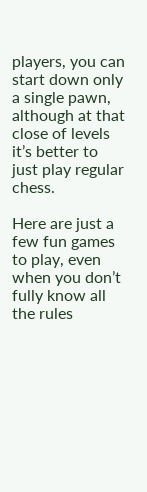players, you can start down only a single pawn, although at that close of levels it’s better to just play regular chess.

Here are just a few fun games to play, even when you don’t fully know all the rules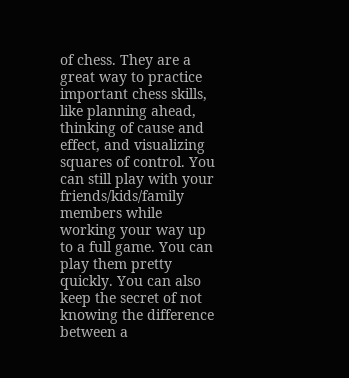of chess. They are a great way to practice important chess skills, like planning ahead, thinking of cause and effect, and visualizing squares of control. You can still play with your friends/kids/family members while working your way up to a full game. You can play them pretty quickly. You can also keep the secret of not knowing the difference between a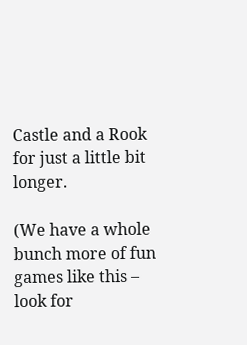Castle and a Rook for just a little bit longer.

(We have a whole bunch more of fun games like this – look for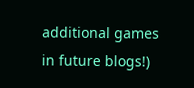additional games in future blogs!)